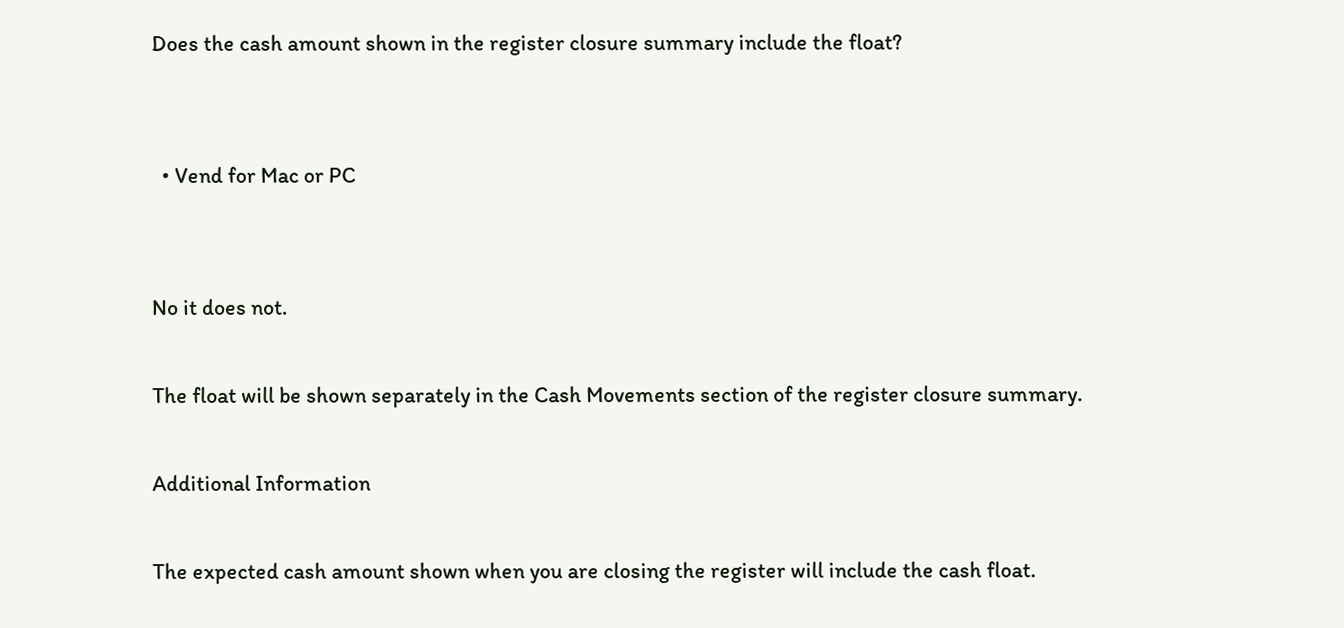Does the cash amount shown in the register closure summary include the float?


  • Vend for Mac or PC


No it does not.

The float will be shown separately in the Cash Movements section of the register closure summary.

Additional Information

The expected cash amount shown when you are closing the register will include the cash float.